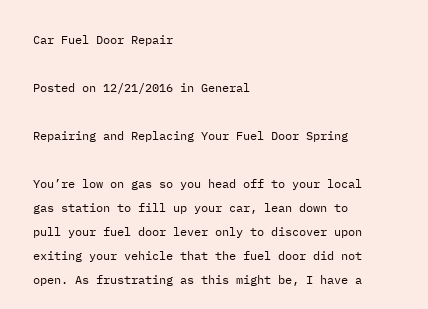Car Fuel Door Repair

Posted on 12/21/2016 in General

Repairing and Replacing Your Fuel Door Spring

You’re low on gas so you head off to your local gas station to fill up your car, lean down to pull your fuel door lever only to discover upon exiting your vehicle that the fuel door did not open. As frustrating as this might be, I have a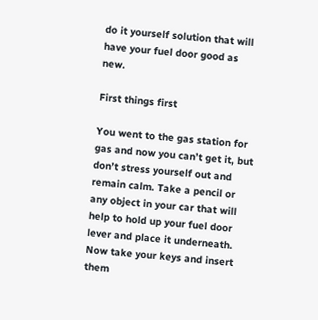do it yourself solution that will have your fuel door good as new.

First things first

You went to the gas station for gas and now you can’t get it, but don’t stress yourself out and remain calm. Take a pencil or any object in your car that will help to hold up your fuel door lever and place it underneath. Now take your keys and insert them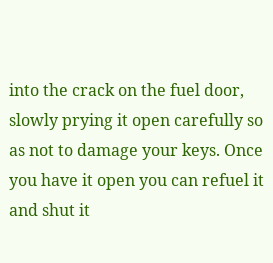into the crack on the fuel door, slowly prying it open carefully so as not to damage your keys. Once you have it open you can refuel it and shut it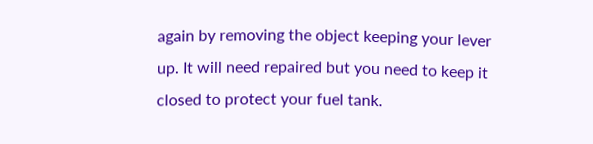again by removing the object keeping your lever up. It will need repaired but you need to keep it closed to protect your fuel tank.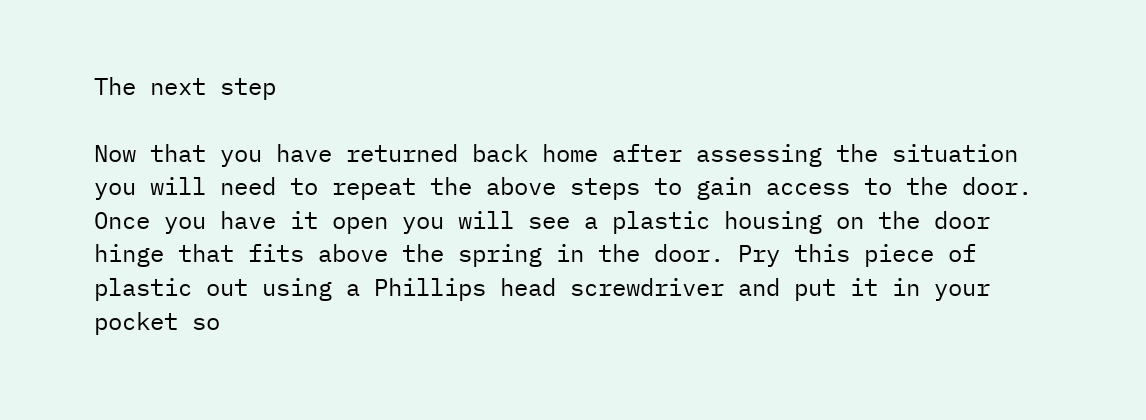The next step

Now that you have returned back home after assessing the situation you will need to repeat the above steps to gain access to the door. Once you have it open you will see a plastic housing on the door hinge that fits above the spring in the door. Pry this piece of plastic out using a Phillips head screwdriver and put it in your pocket so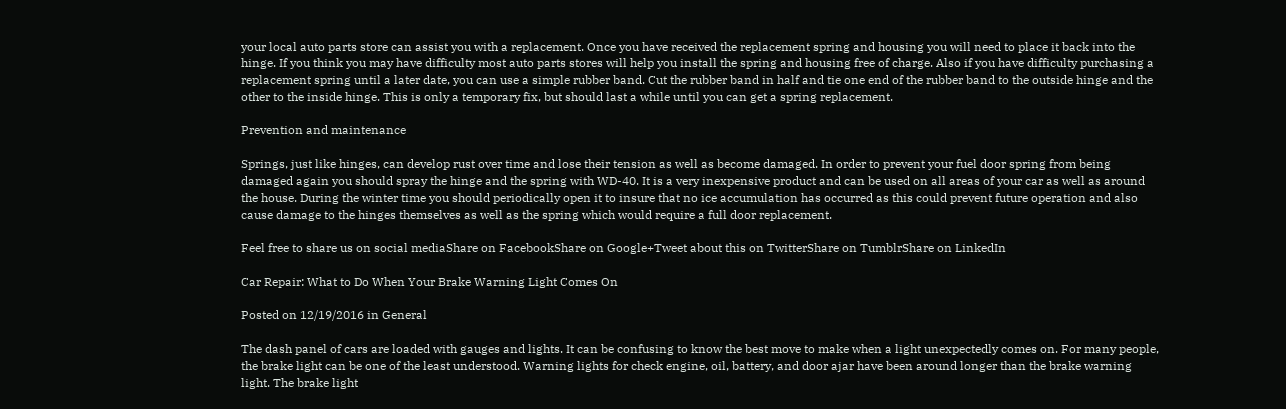your local auto parts store can assist you with a replacement. Once you have received the replacement spring and housing you will need to place it back into the hinge. If you think you may have difficulty most auto parts stores will help you install the spring and housing free of charge. Also if you have difficulty purchasing a replacement spring until a later date, you can use a simple rubber band. Cut the rubber band in half and tie one end of the rubber band to the outside hinge and the other to the inside hinge. This is only a temporary fix, but should last a while until you can get a spring replacement.

Prevention and maintenance

Springs, just like hinges, can develop rust over time and lose their tension as well as become damaged. In order to prevent your fuel door spring from being damaged again you should spray the hinge and the spring with WD-40. It is a very inexpensive product and can be used on all areas of your car as well as around the house. During the winter time you should periodically open it to insure that no ice accumulation has occurred as this could prevent future operation and also cause damage to the hinges themselves as well as the spring which would require a full door replacement.

Feel free to share us on social mediaShare on FacebookShare on Google+Tweet about this on TwitterShare on TumblrShare on LinkedIn

Car Repair: What to Do When Your Brake Warning Light Comes On

Posted on 12/19/2016 in General

The dash panel of cars are loaded with gauges and lights. It can be confusing to know the best move to make when a light unexpectedly comes on. For many people, the brake light can be one of the least understood. Warning lights for check engine, oil, battery, and door ajar have been around longer than the brake warning light. The brake light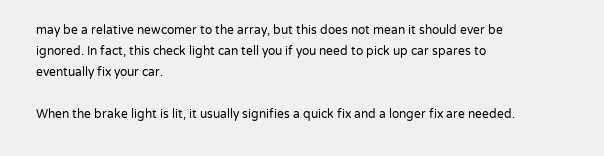may be a relative newcomer to the array, but this does not mean it should ever be ignored. In fact, this check light can tell you if you need to pick up car spares to eventually fix your car.

When the brake light is lit, it usually signifies a quick fix and a longer fix are needed.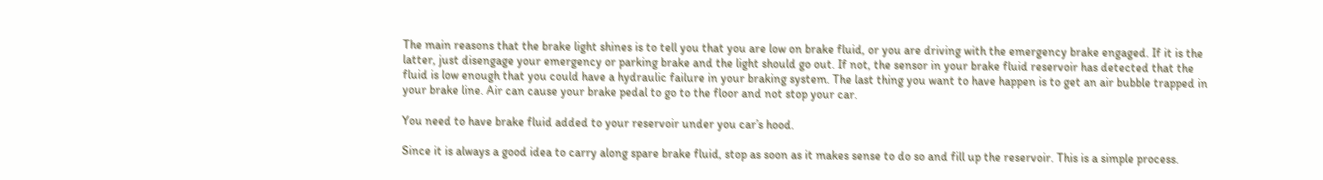The main reasons that the brake light shines is to tell you that you are low on brake fluid, or you are driving with the emergency brake engaged. If it is the latter, just disengage your emergency or parking brake and the light should go out. If not, the sensor in your brake fluid reservoir has detected that the fluid is low enough that you could have a hydraulic failure in your braking system. The last thing you want to have happen is to get an air bubble trapped in your brake line. Air can cause your brake pedal to go to the floor and not stop your car.

You need to have brake fluid added to your reservoir under you car’s hood.

Since it is always a good idea to carry along spare brake fluid, stop as soon as it makes sense to do so and fill up the reservoir. This is a simple process.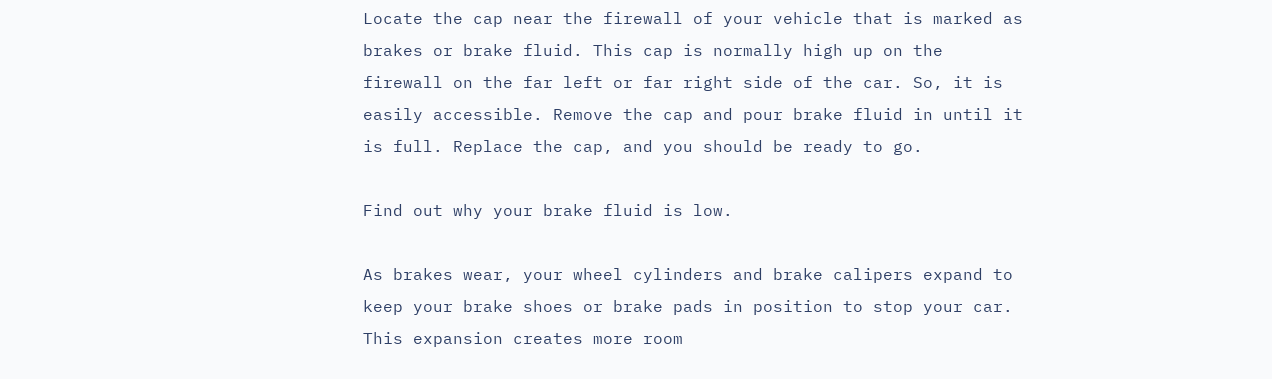Locate the cap near the firewall of your vehicle that is marked as brakes or brake fluid. This cap is normally high up on the firewall on the far left or far right side of the car. So, it is easily accessible. Remove the cap and pour brake fluid in until it is full. Replace the cap, and you should be ready to go.

Find out why your brake fluid is low.

As brakes wear, your wheel cylinders and brake calipers expand to keep your brake shoes or brake pads in position to stop your car. This expansion creates more room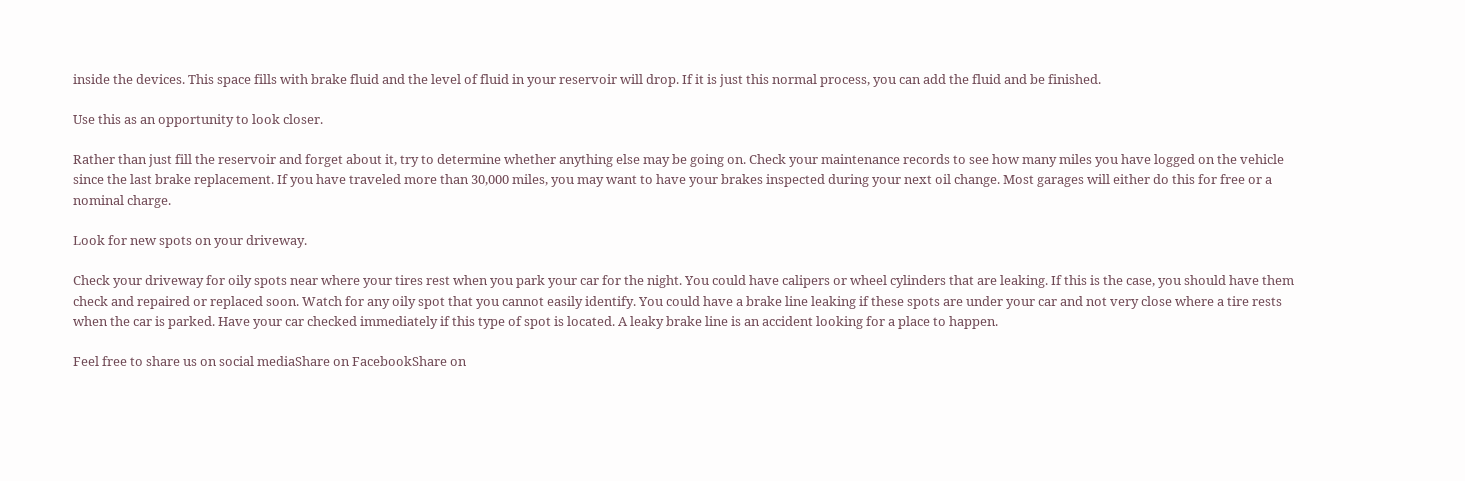inside the devices. This space fills with brake fluid and the level of fluid in your reservoir will drop. If it is just this normal process, you can add the fluid and be finished.

Use this as an opportunity to look closer.

Rather than just fill the reservoir and forget about it, try to determine whether anything else may be going on. Check your maintenance records to see how many miles you have logged on the vehicle since the last brake replacement. If you have traveled more than 30,000 miles, you may want to have your brakes inspected during your next oil change. Most garages will either do this for free or a nominal charge.

Look for new spots on your driveway.

Check your driveway for oily spots near where your tires rest when you park your car for the night. You could have calipers or wheel cylinders that are leaking. If this is the case, you should have them check and repaired or replaced soon. Watch for any oily spot that you cannot easily identify. You could have a brake line leaking if these spots are under your car and not very close where a tire rests when the car is parked. Have your car checked immediately if this type of spot is located. A leaky brake line is an accident looking for a place to happen.

Feel free to share us on social mediaShare on FacebookShare on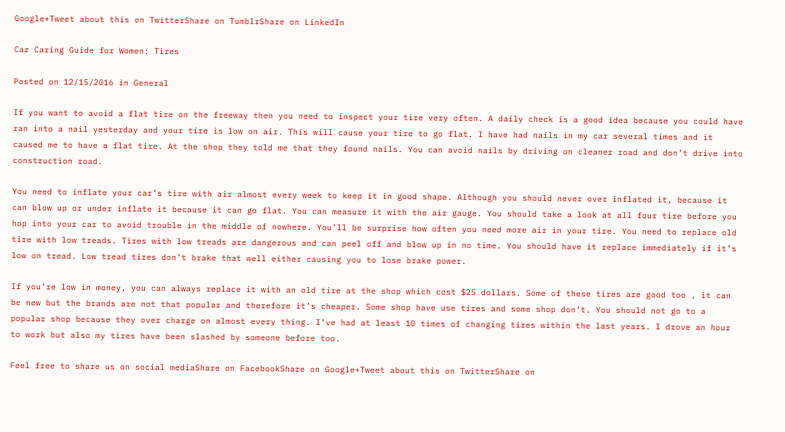Google+Tweet about this on TwitterShare on TumblrShare on LinkedIn

Car Caring Guide for Women: Tires

Posted on 12/15/2016 in General

If you want to avoid a flat tire on the freeway then you need to inspect your tire very often. A daily check is a good idea because you could have ran into a nail yesterday and your tire is low on air. This will cause your tire to go flat. I have had nails in my car several times and it caused me to have a flat tire. At the shop they told me that they found nails. You can avoid nails by driving on cleaner road and don’t drive into construction road.

You need to inflate your car’s tire with air almost every week to keep it in good shape. Although you should never over inflated it, because it can blow up or under inflate it because it can go flat. You can measure it with the air gauge. You should take a look at all four tire before you hop into your car to avoid trouble in the middle of nowhere. You’ll be surprise how often you need more air in your tire. You need to replace old tire with low treads. Tires with low treads are dangerous and can peel off and blow up in no time. You should have it replace immediately if it’s low on tread. Low tread tires don’t brake that well either causing you to lose brake power.

If you’re low in money, you can always replace it with an old tire at the shop which cost $25 dollars. Some of these tires are good too , it can be new but the brands are not that popular and therefore it’s cheaper. Some shop have use tires and some shop don’t. You should not go to a popular shop because they over charge on almost every thing. I’ve had at least 10 times of changing tires within the last years. I drove an hour to work but also my tires have been slashed by someone before too.

Feel free to share us on social mediaShare on FacebookShare on Google+Tweet about this on TwitterShare on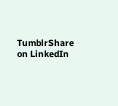TumblrShare on LinkedIn